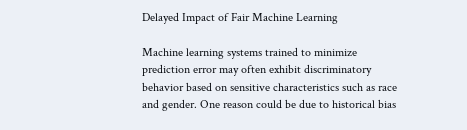Delayed Impact of Fair Machine Learning

Machine learning systems trained to minimize prediction error may often exhibit discriminatory behavior based on sensitive characteristics such as race and gender. One reason could be due to historical bias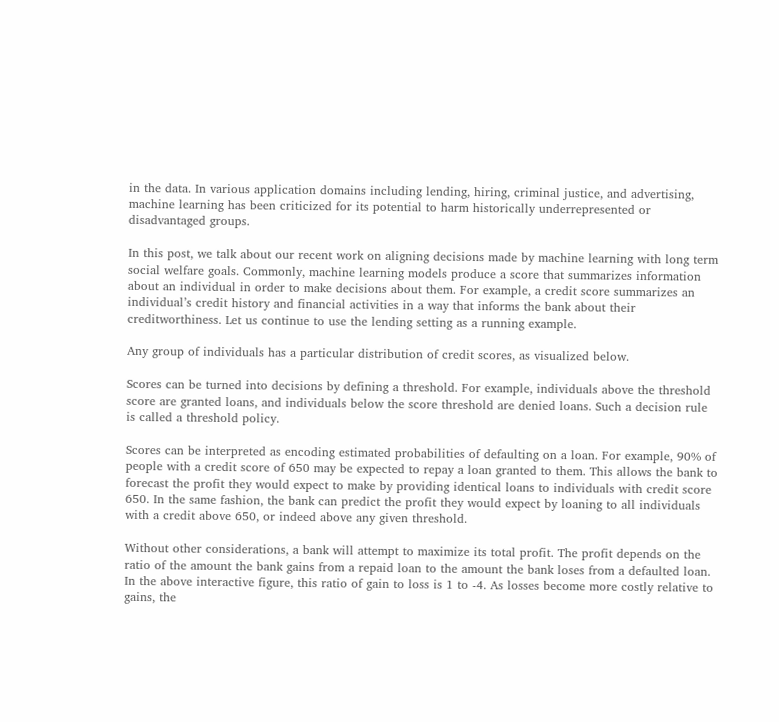in the data. In various application domains including lending, hiring, criminal justice, and advertising, machine learning has been criticized for its potential to harm historically underrepresented or disadvantaged groups.

In this post, we talk about our recent work on aligning decisions made by machine learning with long term social welfare goals. Commonly, machine learning models produce a score that summarizes information about an individual in order to make decisions about them. For example, a credit score summarizes an individual’s credit history and financial activities in a way that informs the bank about their creditworthiness. Let us continue to use the lending setting as a running example.

Any group of individuals has a particular distribution of credit scores, as visualized below.

Scores can be turned into decisions by defining a threshold. For example, individuals above the threshold score are granted loans, and individuals below the score threshold are denied loans. Such a decision rule is called a threshold policy.

Scores can be interpreted as encoding estimated probabilities of defaulting on a loan. For example, 90% of people with a credit score of 650 may be expected to repay a loan granted to them. This allows the bank to forecast the profit they would expect to make by providing identical loans to individuals with credit score 650. In the same fashion, the bank can predict the profit they would expect by loaning to all individuals with a credit above 650, or indeed above any given threshold.

Without other considerations, a bank will attempt to maximize its total profit. The profit depends on the ratio of the amount the bank gains from a repaid loan to the amount the bank loses from a defaulted loan. In the above interactive figure, this ratio of gain to loss is 1 to -4. As losses become more costly relative to gains, the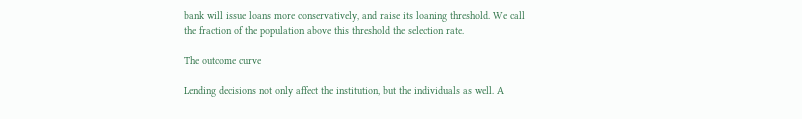bank will issue loans more conservatively, and raise its loaning threshold. We call the fraction of the population above this threshold the selection rate.

The outcome curve

Lending decisions not only affect the institution, but the individuals as well. A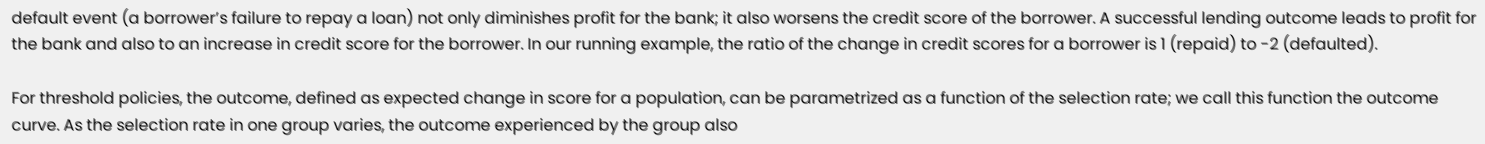default event (a borrower’s failure to repay a loan) not only diminishes profit for the bank; it also worsens the credit score of the borrower. A successful lending outcome leads to profit for the bank and also to an increase in credit score for the borrower. In our running example, the ratio of the change in credit scores for a borrower is 1 (repaid) to -2 (defaulted).

For threshold policies, the outcome, defined as expected change in score for a population, can be parametrized as a function of the selection rate; we call this function the outcome curve. As the selection rate in one group varies, the outcome experienced by the group also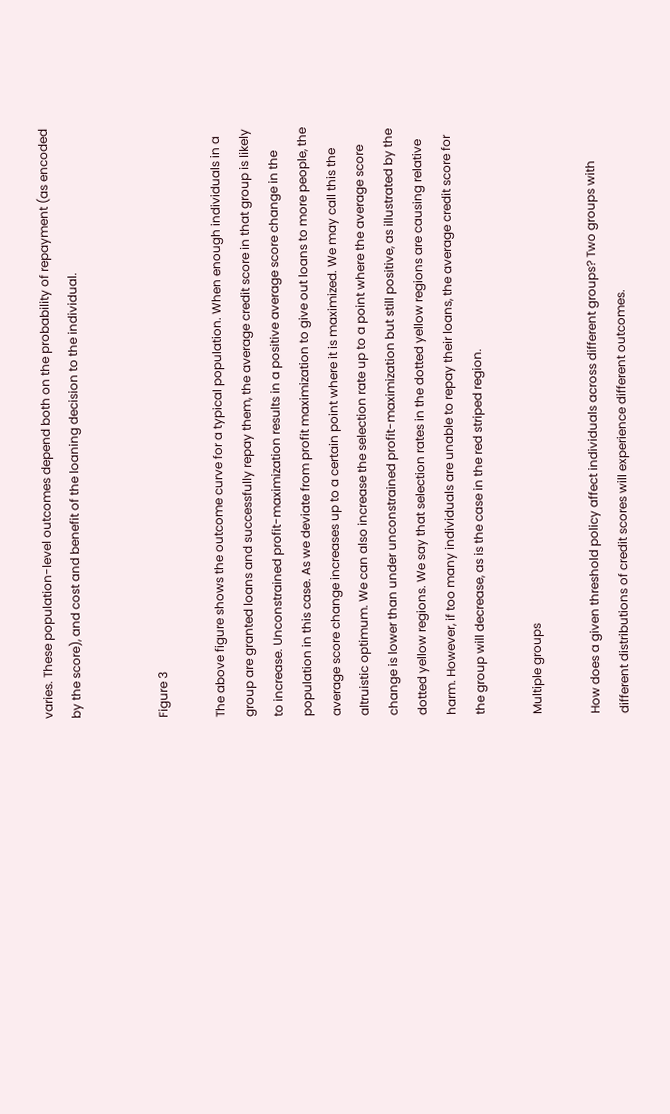varies. These population-level outcomes depend both on the probability of repayment (as encoded by the score), and cost and benefit of the loaning decision to the individual.


Figure 3

The above figure shows the outcome curve for a typical population. When enough individuals in a group are granted loans and successfully repay them, the average credit score in that group is likely to increase. Unconstrained profit-maximization results in a positive average score change in the population in this case. As we deviate from profit maximization to give out loans to more people, the average score change increases up to a certain point where it is maximized. We may call this the altruistic optimum. We can also increase the selection rate up to a point where the average score change is lower than under unconstrained profit-maximization but still positive, as illustrated by the dotted yellow regions. We say that selection rates in the dotted yellow regions are causing relative harm. However, if too many individuals are unable to repay their loans, the average credit score for the group will decrease, as is the case in the red striped region.

Multiple groups

How does a given threshold policy affect individuals across different groups? Two groups with different distributions of credit scores will experience different outcomes.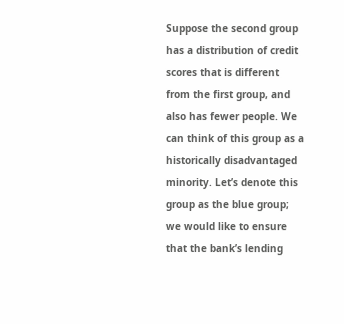Suppose the second group has a distribution of credit scores that is different from the first group, and also has fewer people. We can think of this group as a historically disadvantaged minority. Let’s denote this group as the blue group; we would like to ensure that the bank’s lending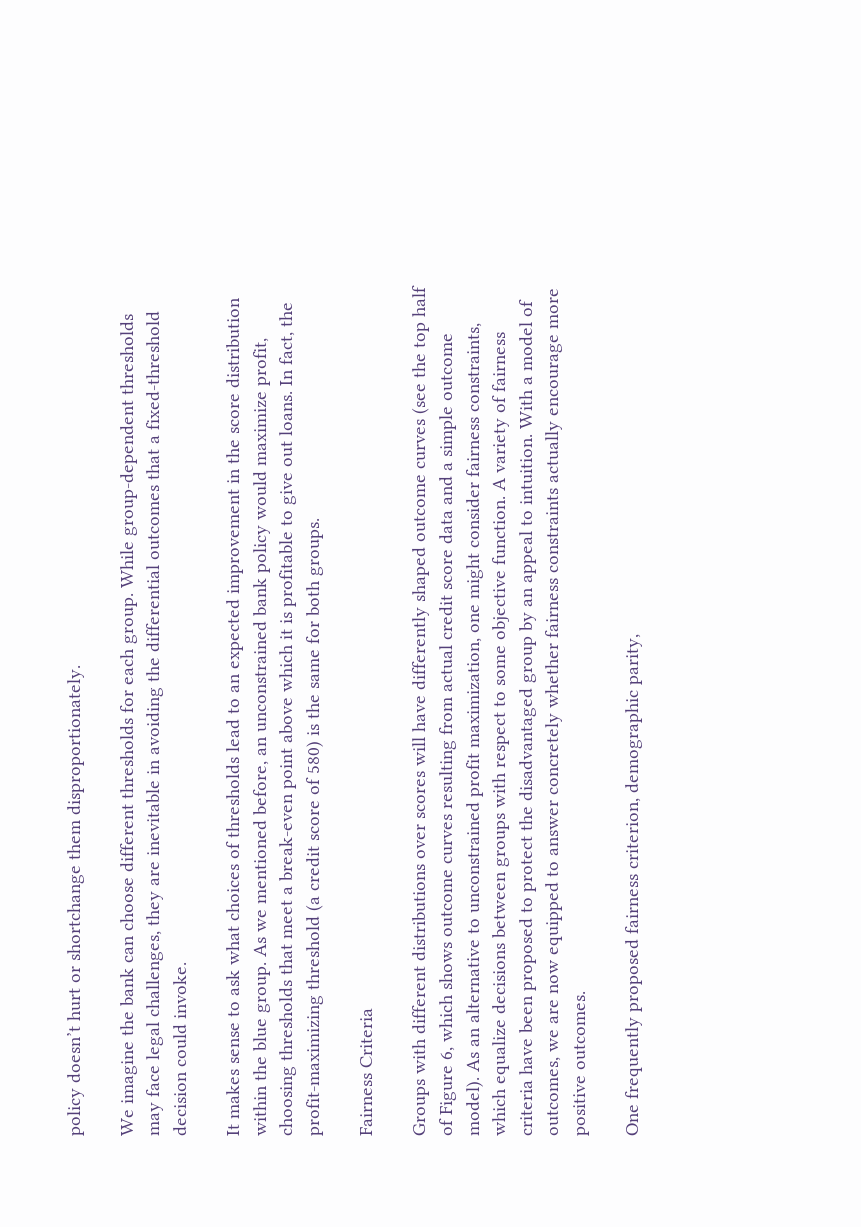policy doesn’t hurt or shortchange them disproportionately.

We imagine the bank can choose different thresholds for each group. While group-dependent thresholds may face legal challenges, they are inevitable in avoiding the differential outcomes that a fixed-threshold decision could invoke.

It makes sense to ask what choices of thresholds lead to an expected improvement in the score distribution within the blue group. As we mentioned before, an unconstrained bank policy would maximize profit, choosing thresholds that meet a break-even point above which it is profitable to give out loans. In fact, the profit-maximizing threshold (a credit score of 580) is the same for both groups.

Fairness Criteria

Groups with different distributions over scores will have differently shaped outcome curves (see the top half of Figure 6, which shows outcome curves resulting from actual credit score data and a simple outcome model). As an alternative to unconstrained profit maximization, one might consider fairness constraints, which equalize decisions between groups with respect to some objective function. A variety of fairness criteria have been proposed to protect the disadvantaged group by an appeal to intuition. With a model of outcomes, we are now equipped to answer concretely whether fairness constraints actually encourage more positive outcomes.

One frequently proposed fairness criterion, demographic parity,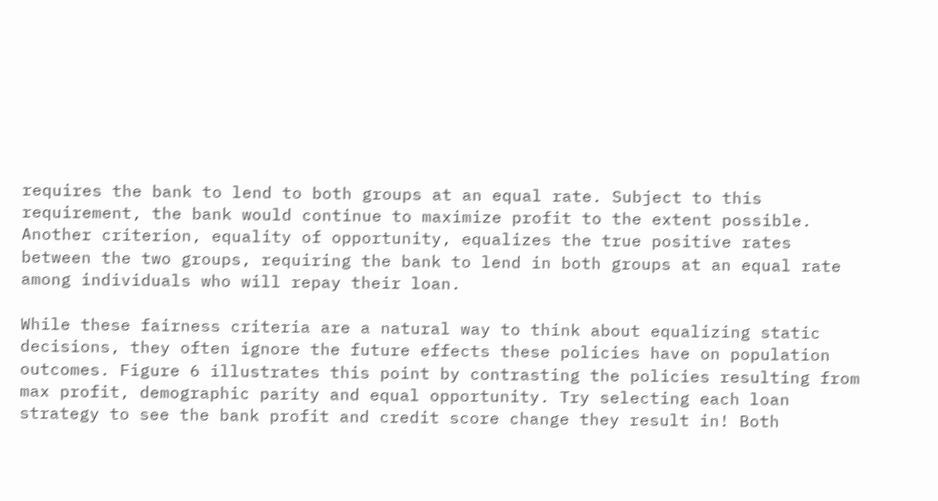requires the bank to lend to both groups at an equal rate. Subject to this requirement, the bank would continue to maximize profit to the extent possible. Another criterion, equality of opportunity, equalizes the true positive rates between the two groups, requiring the bank to lend in both groups at an equal rate among individuals who will repay their loan.

While these fairness criteria are a natural way to think about equalizing static decisions, they often ignore the future effects these policies have on population outcomes. Figure 6 illustrates this point by contrasting the policies resulting from max profit, demographic parity and equal opportunity. Try selecting each loan strategy to see the bank profit and credit score change they result in! Both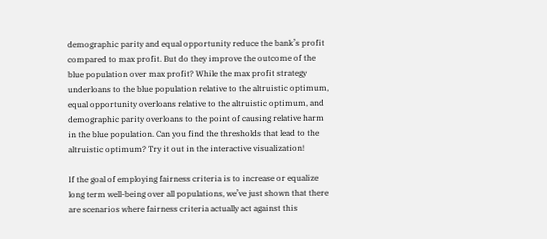demographic parity and equal opportunity reduce the bank’s profit compared to max profit. But do they improve the outcome of the blue population over max profit? While the max profit strategy underloans to the blue population relative to the altruistic optimum, equal opportunity overloans relative to the altruistic optimum, and demographic parity overloans to the point of causing relative harm in the blue population. Can you find the thresholds that lead to the altruistic optimum? Try it out in the interactive visualization!

If the goal of employing fairness criteria is to increase or equalize long term well-being over all populations, we’ve just shown that there are scenarios where fairness criteria actually act against this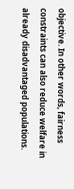objective. In other words, fairness constraints can also reduce welfare in already disadvantaged populations.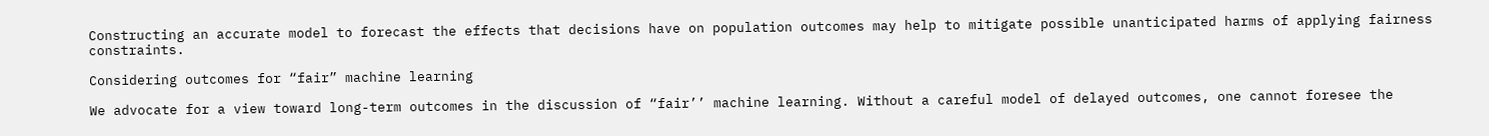Constructing an accurate model to forecast the effects that decisions have on population outcomes may help to mitigate possible unanticipated harms of applying fairness constraints.

Considering outcomes for “fair” machine learning

We advocate for a view toward long-term outcomes in the discussion of “fair’’ machine learning. Without a careful model of delayed outcomes, one cannot foresee the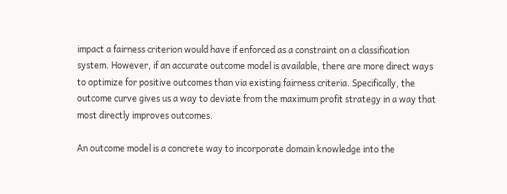impact a fairness criterion would have if enforced as a constraint on a classification system. However, if an accurate outcome model is available, there are more direct ways to optimize for positive outcomes than via existing fairness criteria. Specifically, the outcome curve gives us a way to deviate from the maximum profit strategy in a way that most directly improves outcomes.

An outcome model is a concrete way to incorporate domain knowledge into the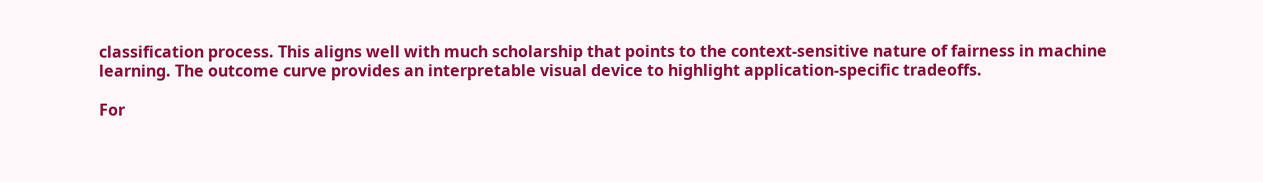classification process. This aligns well with much scholarship that points to the context-sensitive nature of fairness in machine learning. The outcome curve provides an interpretable visual device to highlight application-specific tradeoffs.

For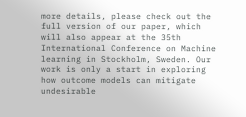more details, please check out the full version of our paper, which will also appear at the 35th International Conference on Machine learning in Stockholm, Sweden. Our work is only a start in exploring how outcome models can mitigate undesirable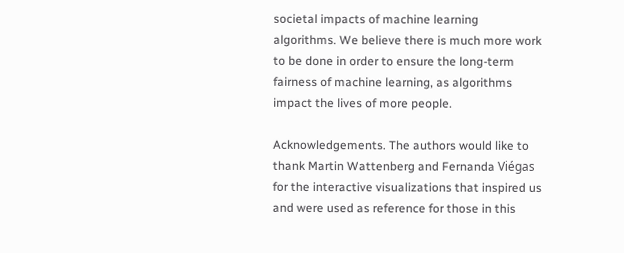societal impacts of machine learning algorithms. We believe there is much more work to be done in order to ensure the long-term fairness of machine learning, as algorithms impact the lives of more people.

Acknowledgements. The authors would like to thank Martin Wattenberg and Fernanda Viégas for the interactive visualizations that inspired us and were used as reference for those in this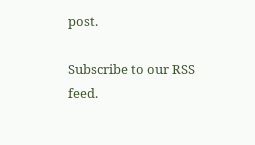post.

Subscribe to our RSS feed.